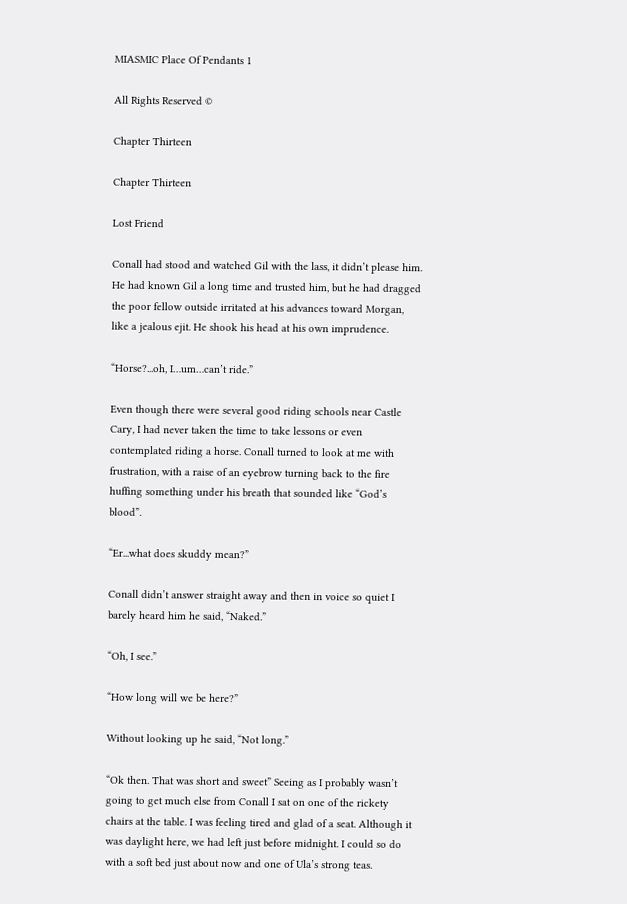MIASMIC Place Of Pendants 1

All Rights Reserved ©

Chapter Thirteen

Chapter Thirteen

Lost Friend

Conall had stood and watched Gil with the lass, it didn’t please him. He had known Gil a long time and trusted him, but he had dragged the poor fellow outside irritated at his advances toward Morgan, like a jealous ejit. He shook his head at his own imprudence.

“Horse?...oh, I…um…can’t ride.”

Even though there were several good riding schools near Castle Cary, I had never taken the time to take lessons or even contemplated riding a horse. Conall turned to look at me with frustration, with a raise of an eyebrow turning back to the fire huffing something under his breath that sounded like “God’s blood”.

“Er...what does skuddy mean?”

Conall didn’t answer straight away and then in voice so quiet I barely heard him he said, “Naked.”

“Oh, I see.”

“How long will we be here?”

Without looking up he said, “Not long.”

“Ok then. That was short and sweet” Seeing as I probably wasn’t going to get much else from Conall I sat on one of the rickety chairs at the table. I was feeling tired and glad of a seat. Although it was daylight here, we had left just before midnight. I could so do with a soft bed just about now and one of Ula’s strong teas.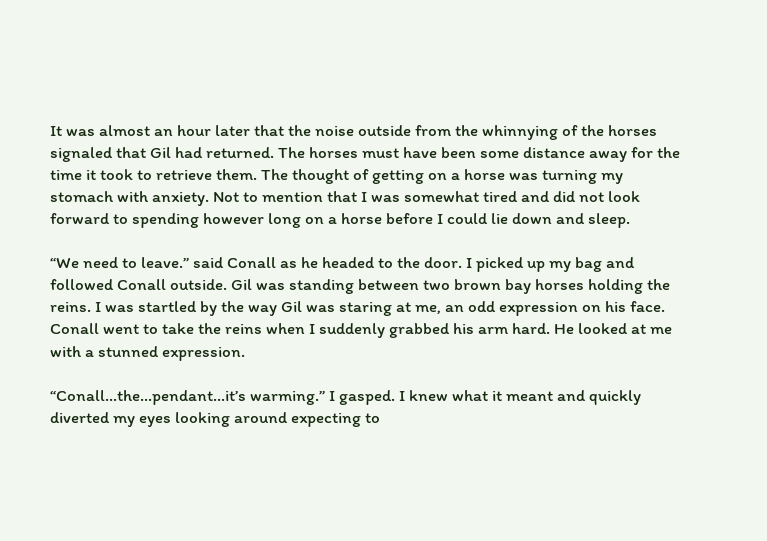It was almost an hour later that the noise outside from the whinnying of the horses signaled that Gil had returned. The horses must have been some distance away for the time it took to retrieve them. The thought of getting on a horse was turning my stomach with anxiety. Not to mention that I was somewhat tired and did not look forward to spending however long on a horse before I could lie down and sleep.

“We need to leave.” said Conall as he headed to the door. I picked up my bag and followed Conall outside. Gil was standing between two brown bay horses holding the reins. I was startled by the way Gil was staring at me, an odd expression on his face. Conall went to take the reins when I suddenly grabbed his arm hard. He looked at me with a stunned expression.

“Conall…the…pendant…it’s warming.” I gasped. I knew what it meant and quickly diverted my eyes looking around expecting to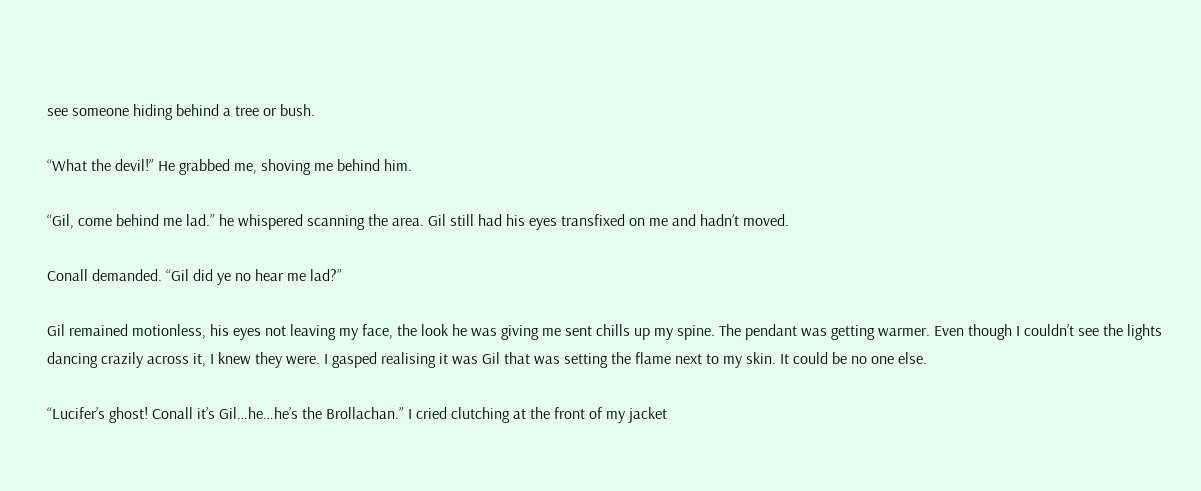see someone hiding behind a tree or bush.

“What the devil!” He grabbed me, shoving me behind him.

“Gil, come behind me lad.” he whispered scanning the area. Gil still had his eyes transfixed on me and hadn’t moved.

Conall demanded. “Gil did ye no hear me lad?”

Gil remained motionless, his eyes not leaving my face, the look he was giving me sent chills up my spine. The pendant was getting warmer. Even though I couldn’t see the lights dancing crazily across it, I knew they were. I gasped realising it was Gil that was setting the flame next to my skin. It could be no one else.

“Lucifer’s ghost! Conall it’s Gil…he…he’s the Brollachan.” I cried clutching at the front of my jacket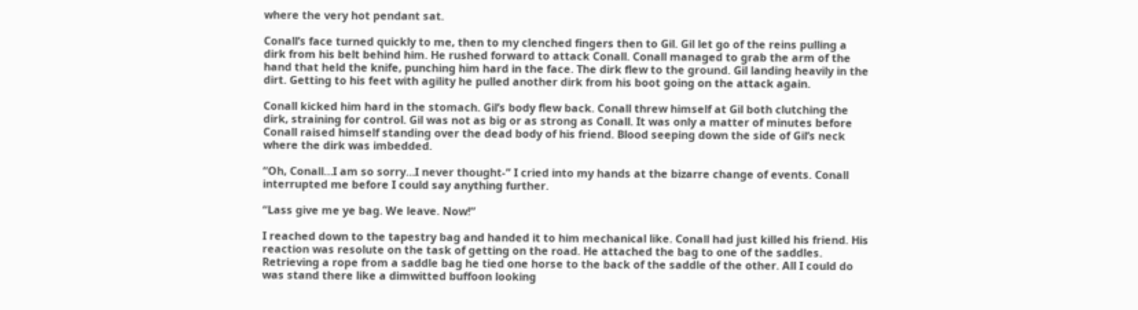where the very hot pendant sat.

Conall’s face turned quickly to me, then to my clenched fingers then to Gil. Gil let go of the reins pulling a dirk from his belt behind him. He rushed forward to attack Conall. Conall managed to grab the arm of the hand that held the knife, punching him hard in the face. The dirk flew to the ground. Gil landing heavily in the dirt. Getting to his feet with agility he pulled another dirk from his boot going on the attack again.

Conall kicked him hard in the stomach. Gil’s body flew back. Conall threw himself at Gil both clutching the dirk, straining for control. Gil was not as big or as strong as Conall. It was only a matter of minutes before Conall raised himself standing over the dead body of his friend. Blood seeping down the side of Gil’s neck where the dirk was imbedded.

“Oh, Conall…I am so sorry…I never thought-” I cried into my hands at the bizarre change of events. Conall interrupted me before I could say anything further.

“Lass give me ye bag. We leave. Now!”

I reached down to the tapestry bag and handed it to him mechanical like. Conall had just killed his friend. His reaction was resolute on the task of getting on the road. He attached the bag to one of the saddles. Retrieving a rope from a saddle bag he tied one horse to the back of the saddle of the other. All I could do was stand there like a dimwitted buffoon looking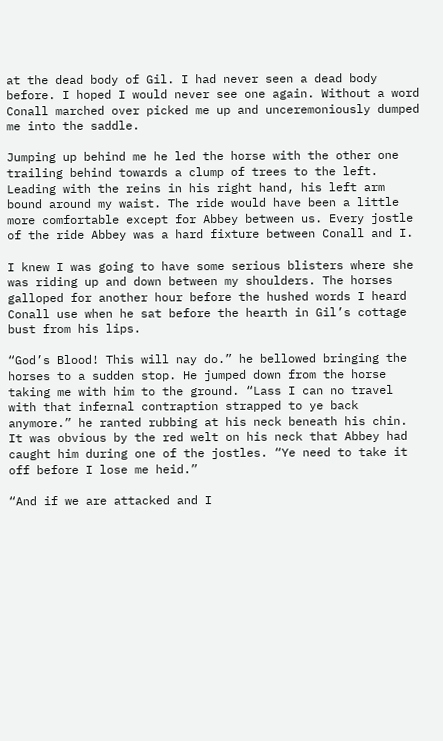at the dead body of Gil. I had never seen a dead body before. I hoped I would never see one again. Without a word Conall marched over picked me up and unceremoniously dumped me into the saddle.

Jumping up behind me he led the horse with the other one trailing behind towards a clump of trees to the left. Leading with the reins in his right hand, his left arm bound around my waist. The ride would have been a little more comfortable except for Abbey between us. Every jostle of the ride Abbey was a hard fixture between Conall and I.

I knew I was going to have some serious blisters where she was riding up and down between my shoulders. The horses galloped for another hour before the hushed words I heard Conall use when he sat before the hearth in Gil’s cottage bust from his lips.

“God’s Blood! This will nay do.” he bellowed bringing the horses to a sudden stop. He jumped down from the horse taking me with him to the ground. “Lass I can no travel with that infernal contraption strapped to ye back anymore.” he ranted rubbing at his neck beneath his chin. It was obvious by the red welt on his neck that Abbey had caught him during one of the jostles. “Ye need to take it off before I lose me heid.”

“And if we are attacked and I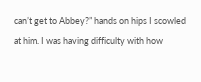can’t get to Abbey?” hands on hips I scowled at him. I was having difficulty with how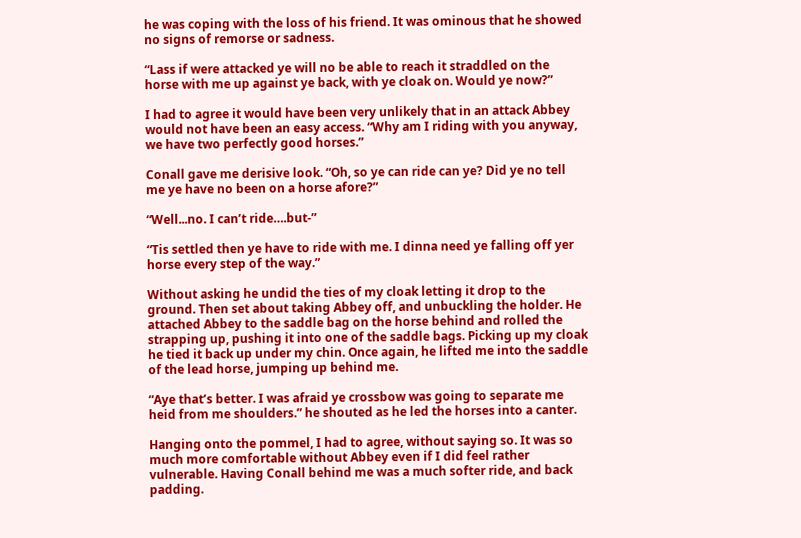he was coping with the loss of his friend. It was ominous that he showed no signs of remorse or sadness.

“Lass if were attacked ye will no be able to reach it straddled on the horse with me up against ye back, with ye cloak on. Would ye now?”

I had to agree it would have been very unlikely that in an attack Abbey would not have been an easy access. “Why am I riding with you anyway, we have two perfectly good horses.”

Conall gave me derisive look. “Oh, so ye can ride can ye? Did ye no tell me ye have no been on a horse afore?”

“Well...no. I can’t ride….but-”

“Tis settled then ye have to ride with me. I dinna need ye falling off yer horse every step of the way.”

Without asking he undid the ties of my cloak letting it drop to the ground. Then set about taking Abbey off, and unbuckling the holder. He attached Abbey to the saddle bag on the horse behind and rolled the strapping up, pushing it into one of the saddle bags. Picking up my cloak he tied it back up under my chin. Once again, he lifted me into the saddle of the lead horse, jumping up behind me.

“Aye that’s better. I was afraid ye crossbow was going to separate me heid from me shoulders.” he shouted as he led the horses into a canter.

Hanging onto the pommel, I had to agree, without saying so. It was so much more comfortable without Abbey even if I did feel rather vulnerable. Having Conall behind me was a much softer ride, and back padding.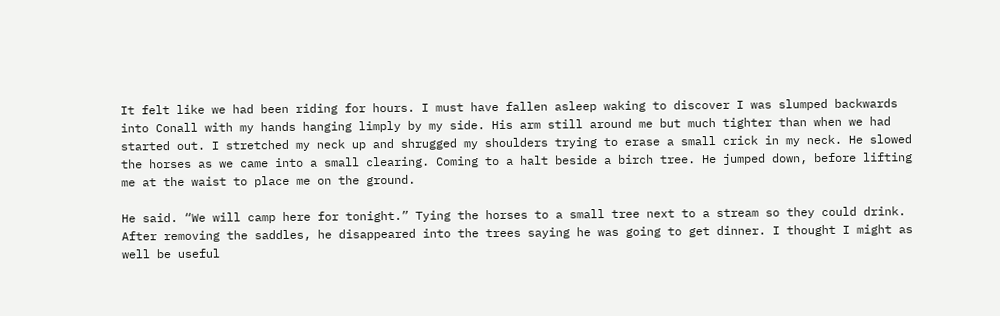It felt like we had been riding for hours. I must have fallen asleep waking to discover I was slumped backwards into Conall with my hands hanging limply by my side. His arm still around me but much tighter than when we had started out. I stretched my neck up and shrugged my shoulders trying to erase a small crick in my neck. He slowed the horses as we came into a small clearing. Coming to a halt beside a birch tree. He jumped down, before lifting me at the waist to place me on the ground.

He said. “We will camp here for tonight.” Tying the horses to a small tree next to a stream so they could drink. After removing the saddles, he disappeared into the trees saying he was going to get dinner. I thought I might as well be useful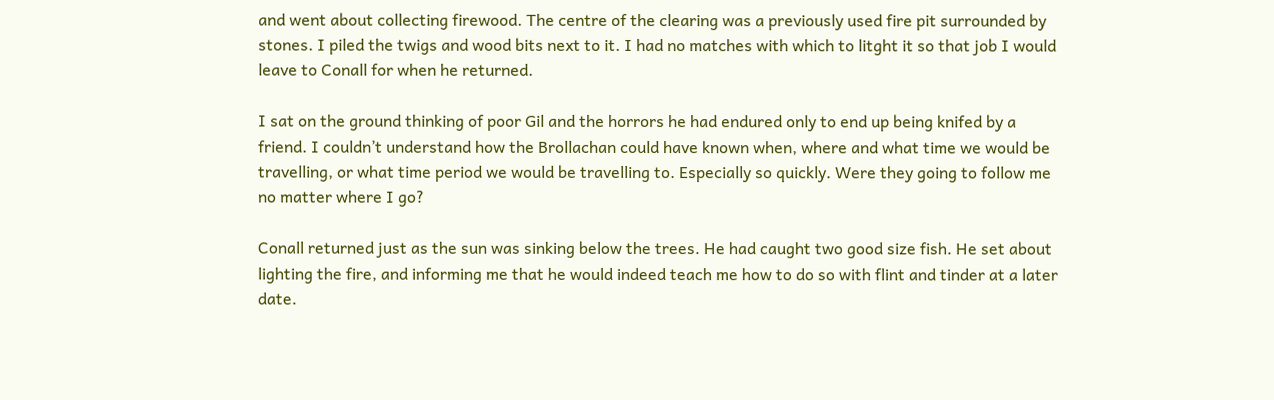and went about collecting firewood. The centre of the clearing was a previously used fire pit surrounded by stones. I piled the twigs and wood bits next to it. I had no matches with which to litght it so that job I would leave to Conall for when he returned.

I sat on the ground thinking of poor Gil and the horrors he had endured only to end up being knifed by a friend. I couldn’t understand how the Brollachan could have known when, where and what time we would be travelling, or what time period we would be travelling to. Especially so quickly. Were they going to follow me no matter where I go?

Conall returned just as the sun was sinking below the trees. He had caught two good size fish. He set about lighting the fire, and informing me that he would indeed teach me how to do so with flint and tinder at a later date.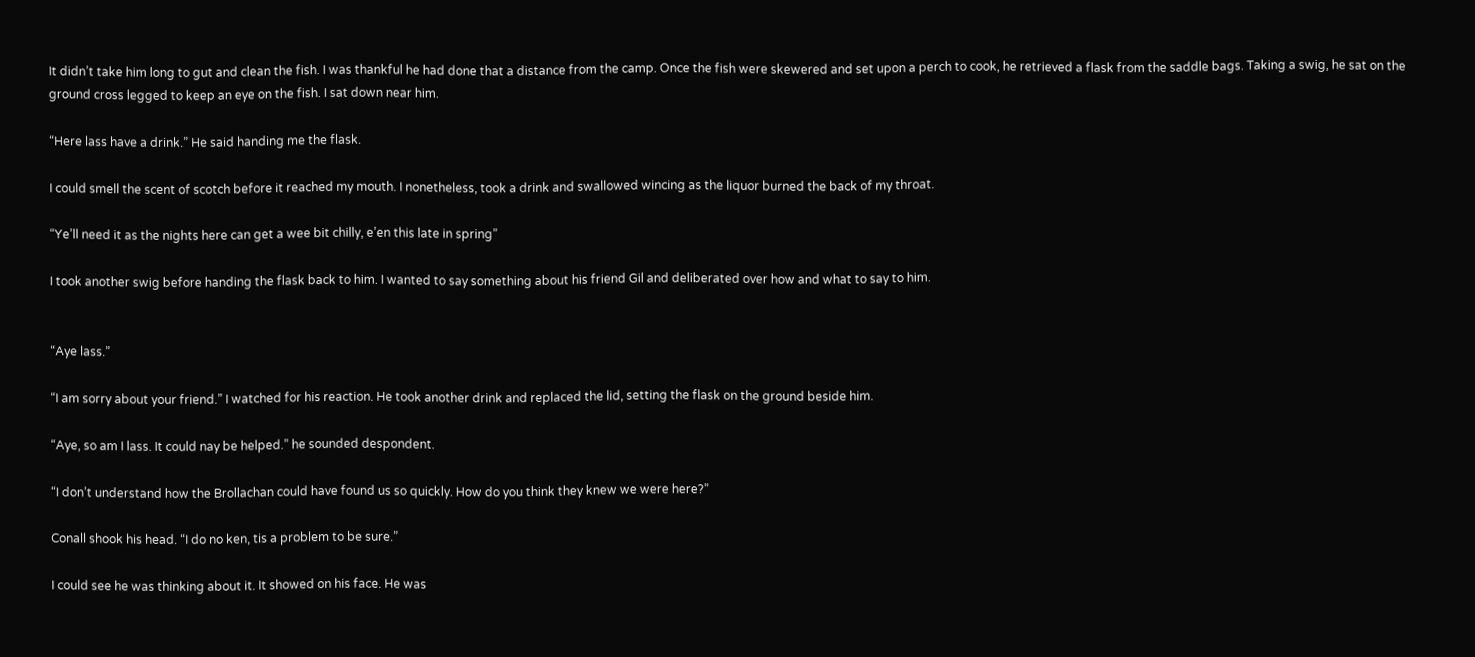It didn’t take him long to gut and clean the fish. I was thankful he had done that a distance from the camp. Once the fish were skewered and set upon a perch to cook, he retrieved a flask from the saddle bags. Taking a swig, he sat on the ground cross legged to keep an eye on the fish. I sat down near him.

“Here lass have a drink.” He said handing me the flask.

I could smell the scent of scotch before it reached my mouth. I nonetheless, took a drink and swallowed wincing as the liquor burned the back of my throat.

“Ye’ll need it as the nights here can get a wee bit chilly, e’en this late in spring”

I took another swig before handing the flask back to him. I wanted to say something about his friend Gil and deliberated over how and what to say to him.


“Aye lass.”

“I am sorry about your friend.” I watched for his reaction. He took another drink and replaced the lid, setting the flask on the ground beside him.

“Aye, so am I lass. It could nay be helped.” he sounded despondent.

“I don’t understand how the Brollachan could have found us so quickly. How do you think they knew we were here?”

Conall shook his head. “I do no ken, tis a problem to be sure.”

I could see he was thinking about it. It showed on his face. He was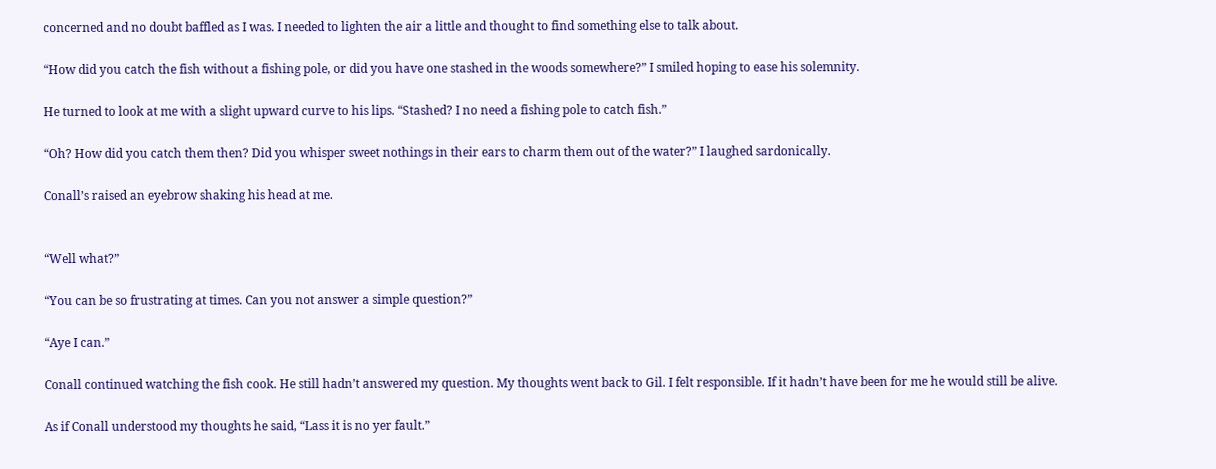concerned and no doubt baffled as I was. I needed to lighten the air a little and thought to find something else to talk about.

“How did you catch the fish without a fishing pole, or did you have one stashed in the woods somewhere?” I smiled hoping to ease his solemnity.

He turned to look at me with a slight upward curve to his lips. “Stashed? I no need a fishing pole to catch fish.”

“Oh? How did you catch them then? Did you whisper sweet nothings in their ears to charm them out of the water?” I laughed sardonically.

Conall’s raised an eyebrow shaking his head at me.


“Well what?”

“You can be so frustrating at times. Can you not answer a simple question?”

“Aye I can.”

Conall continued watching the fish cook. He still hadn’t answered my question. My thoughts went back to Gil. I felt responsible. If it hadn’t have been for me he would still be alive.

As if Conall understood my thoughts he said, “Lass it is no yer fault.”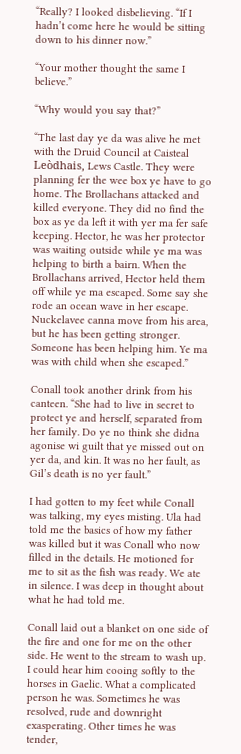“Really? I looked disbelieving. “If I hadn’t come here he would be sitting down to his dinner now.”

“Your mother thought the same I believe.”

“Why would you say that?”

“The last day ye da was alive he met with the Druid Council at Caisteal Leòdhais, Lews Castle. They were planning fer the wee box ye have to go home. The Brollachans attacked and killed everyone. They did no find the box as ye da left it with yer ma fer safe keeping. Hector, he was her protector was waiting outside while ye ma was helping to birth a bairn. When the Brollachans arrived, Hector held them off while ye ma escaped. Some say she rode an ocean wave in her escape. Nuckelavee canna move from his area, but he has been getting stronger. Someone has been helping him. Ye ma was with child when she escaped.”

Conall took another drink from his canteen. “She had to live in secret to protect ye and herself, separated from her family. Do ye no think she didna agonise wi guilt that ye missed out on yer da, and kin. It was no her fault, as Gil’s death is no yer fault.”

I had gotten to my feet while Conall was talking, my eyes misting. Ula had told me the basics of how my father was killed but it was Conall who now filled in the details. He motioned for me to sit as the fish was ready. We ate in silence. I was deep in thought about what he had told me.

Conall laid out a blanket on one side of the fire and one for me on the other side. He went to the stream to wash up. I could hear him cooing softly to the horses in Gaelic. What a complicated person he was. Sometimes he was resolved, rude and downright exasperating. Other times he was tender,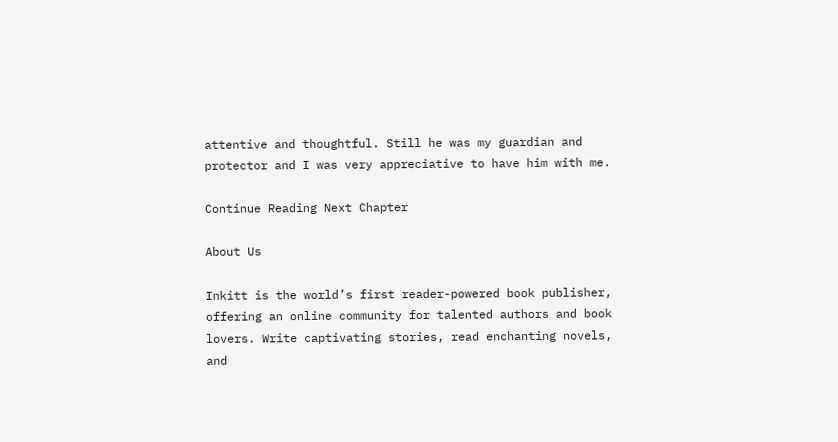attentive and thoughtful. Still he was my guardian and protector and I was very appreciative to have him with me.

Continue Reading Next Chapter

About Us

Inkitt is the world’s first reader-powered book publisher, offering an online community for talented authors and book lovers. Write captivating stories, read enchanting novels, and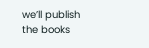we’ll publish the books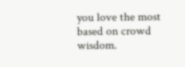you love the most based on crowd wisdom.